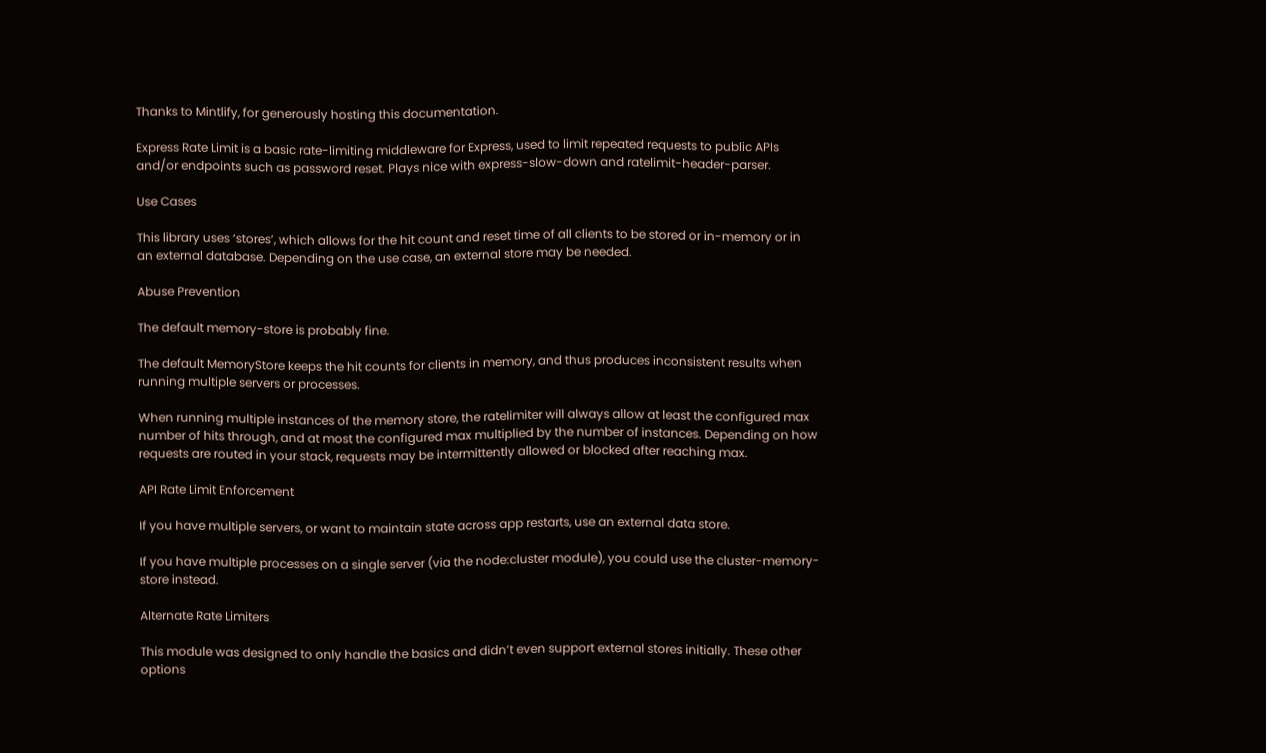Thanks to Mintlify, for generously hosting this documentation.

Express Rate Limit is a basic rate-limiting middleware for Express, used to limit repeated requests to public APIs and/or endpoints such as password reset. Plays nice with express-slow-down and ratelimit-header-parser.

Use Cases

This library uses ‘stores’, which allows for the hit count and reset time of all clients to be stored or in-memory or in an external database. Depending on the use case, an external store may be needed.

Abuse Prevention

The default memory-store is probably fine.

The default MemoryStore keeps the hit counts for clients in memory, and thus produces inconsistent results when running multiple servers or processes.

When running multiple instances of the memory store, the ratelimiter will always allow at least the configured max number of hits through, and at most the configured max multiplied by the number of instances. Depending on how requests are routed in your stack, requests may be intermittently allowed or blocked after reaching max.

API Rate Limit Enforcement

If you have multiple servers, or want to maintain state across app restarts, use an external data store.

If you have multiple processes on a single server (via the node:cluster module), you could use the cluster-memory-store instead.

Alternate Rate Limiters

This module was designed to only handle the basics and didn’t even support external stores initially. These other options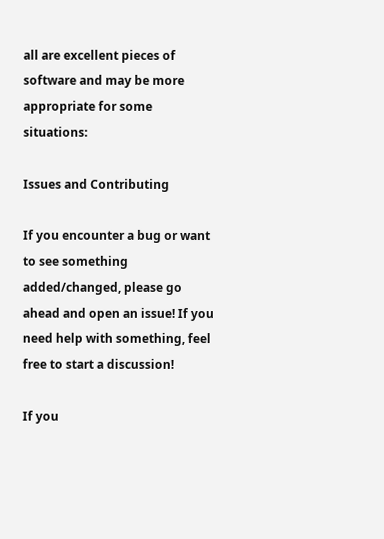all are excellent pieces of software and may be more appropriate for some situations:

Issues and Contributing

If you encounter a bug or want to see something added/changed, please go ahead and open an issue! If you need help with something, feel free to start a discussion!

If you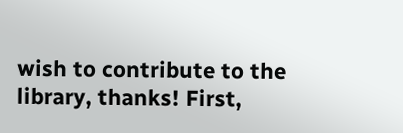wish to contribute to the library, thanks! First,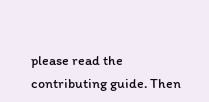please read the contributing guide. Then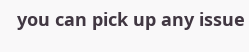you can pick up any issue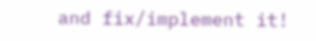and fix/implement it!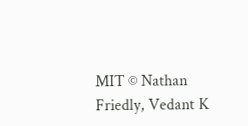MIT © Nathan Friedly, Vedant K